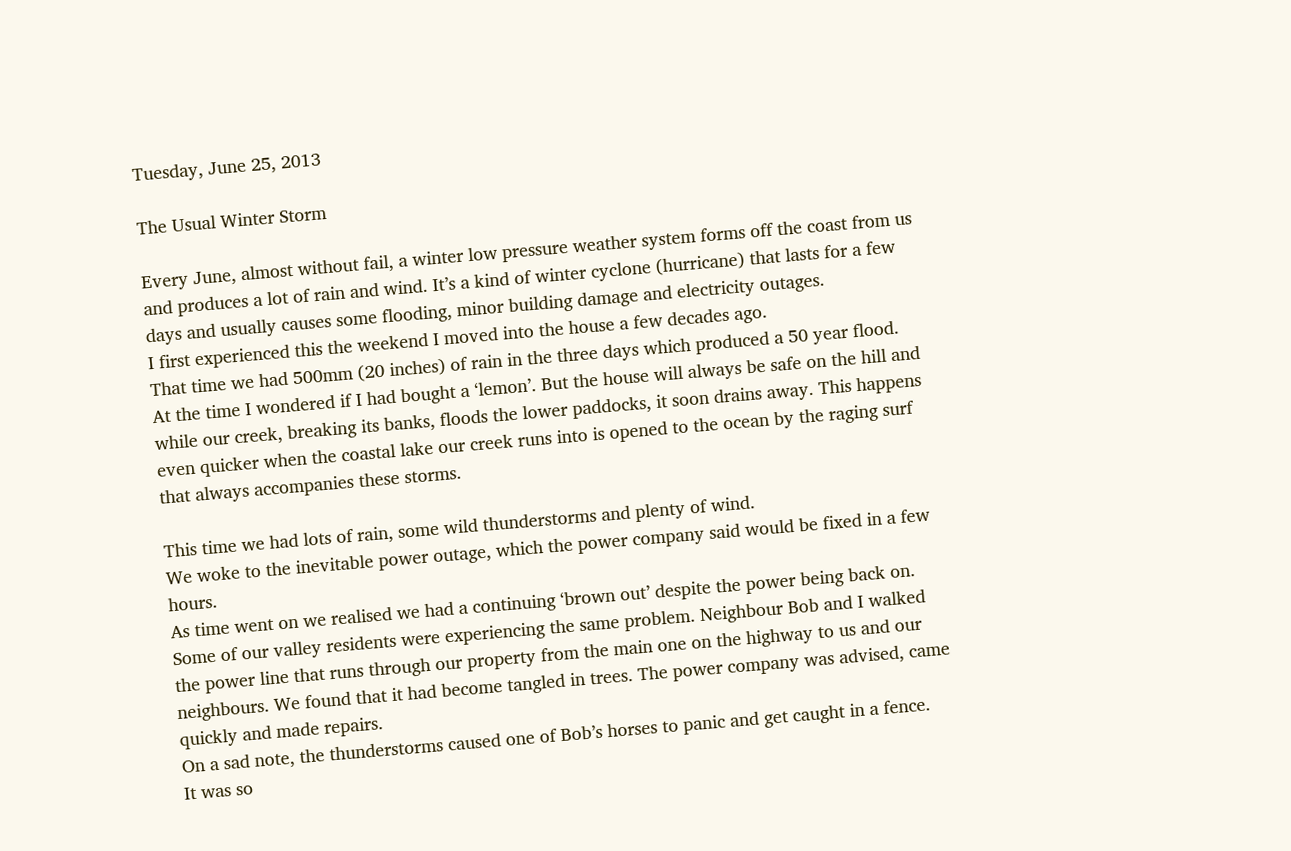Tuesday, June 25, 2013

The Usual Winter Storm

Every June, almost without fail, a winter low pressure weather system forms off the coast from us and produces a lot of rain and wind. It’s a kind of winter cyclone (hurricane) that lasts for a few days and usually causes some flooding, minor building damage and electricity outages.
I first experienced this the weekend I moved into the house a few decades ago.
That time we had 500mm (20 inches) of rain in the three days which produced a 50 year flood.
At the time I wondered if I had bought a ‘lemon’. But the house will always be safe on the hill and while our creek, breaking its banks, floods the lower paddocks, it soon drains away. This happens even quicker when the coastal lake our creek runs into is opened to the ocean by the raging surf that always accompanies these storms.

This time we had lots of rain, some wild thunderstorms and plenty of wind.
We woke to the inevitable power outage, which the power company said would be fixed in a few hours.
As time went on we realised we had a continuing ‘brown out’ despite the power being back on. Some of our valley residents were experiencing the same problem. Neighbour Bob and I walked the power line that runs through our property from the main one on the highway to us and our neighbours. We found that it had become tangled in trees. The power company was advised, came quickly and made repairs.
On a sad note, the thunderstorms caused one of Bob’s horses to panic and get caught in a fence.
It was so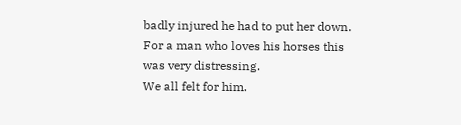badly injured he had to put her down. For a man who loves his horses this was very distressing.
We all felt for him.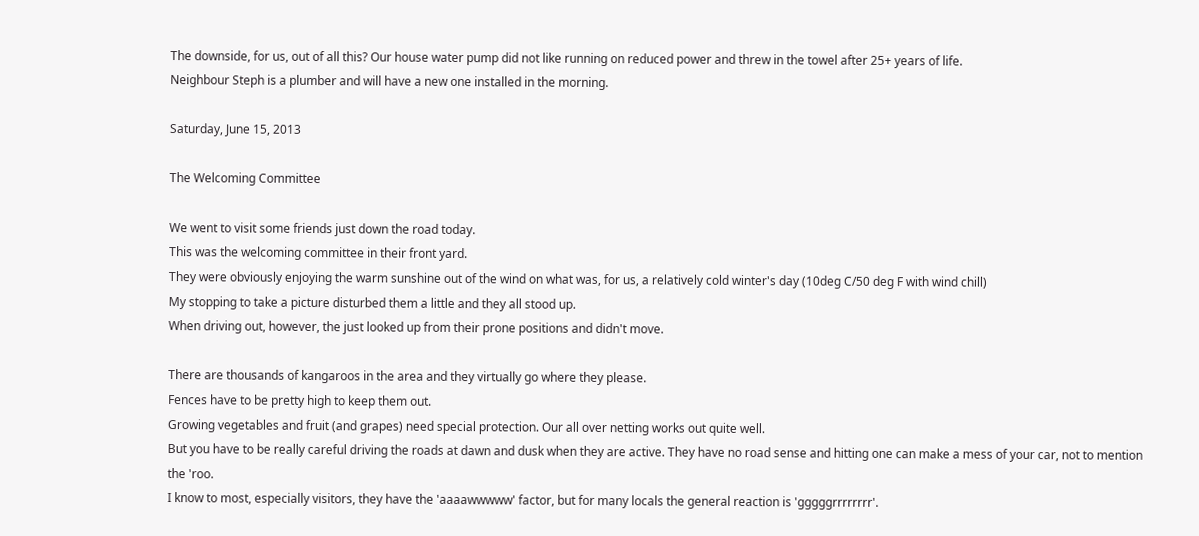The downside, for us, out of all this? Our house water pump did not like running on reduced power and threw in the towel after 25+ years of life.
Neighbour Steph is a plumber and will have a new one installed in the morning.

Saturday, June 15, 2013

The Welcoming Committee

We went to visit some friends just down the road today.
This was the welcoming committee in their front yard.
They were obviously enjoying the warm sunshine out of the wind on what was, for us, a relatively cold winter's day (10deg C/50 deg F with wind chill)
My stopping to take a picture disturbed them a little and they all stood up.
When driving out, however, the just looked up from their prone positions and didn't move.

There are thousands of kangaroos in the area and they virtually go where they please.
Fences have to be pretty high to keep them out.
Growing vegetables and fruit (and grapes) need special protection. Our all over netting works out quite well.
But you have to be really careful driving the roads at dawn and dusk when they are active. They have no road sense and hitting one can make a mess of your car, not to mention the 'roo.
I know to most, especially visitors, they have the 'aaaawwwww' factor, but for many locals the general reaction is 'gggggrrrrrrrr'.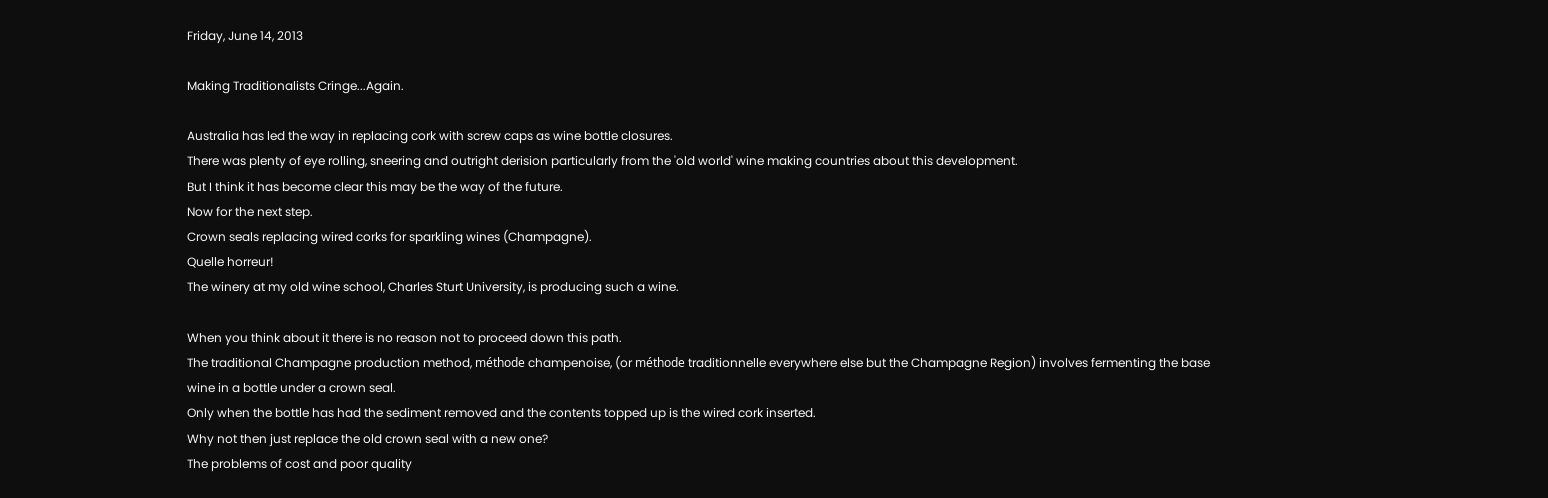Friday, June 14, 2013

Making Traditionalists Cringe...Again.

Australia has led the way in replacing cork with screw caps as wine bottle closures.
There was plenty of eye rolling, sneering and outright derision particularly from the 'old world' wine making countries about this development.
But I think it has become clear this may be the way of the future.
Now for the next step.
Crown seals replacing wired corks for sparkling wines (Champagne).
Quelle horreur!
The winery at my old wine school, Charles Sturt University, is producing such a wine.

When you think about it there is no reason not to proceed down this path.
The traditional Champagne production method, méthode champenoise, (or méthode traditionnelle everywhere else but the Champagne Region) involves fermenting the base wine in a bottle under a crown seal.
Only when the bottle has had the sediment removed and the contents topped up is the wired cork inserted.
Why not then just replace the old crown seal with a new one?
The problems of cost and poor quality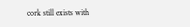cork still exists with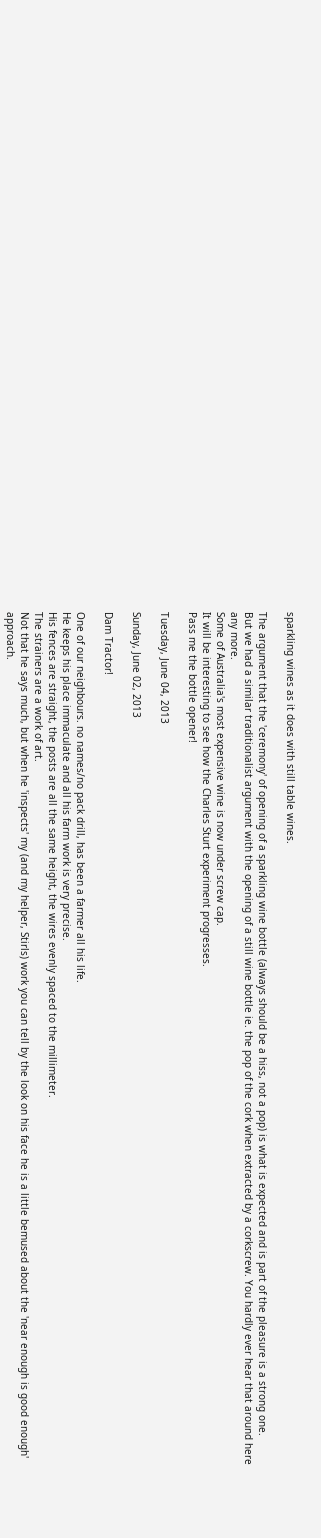sparkling wines as it does with still table wines.

The argument that the 'ceremony' of opening of a sparkling wine bottle (always should be a hiss, not a pop) is what is expected and is part of the pleasure is a strong one.
But we had a similar traditionalist argument with the opening of a still wine bottle ie. the pop of the cork when extracted by a corkscrew. You hardly ever hear that around here any more.
Some of Australia's most expensive wine is now under screw cap.
It will be interesting to see how the Charles Sturt experiment progresses.
Pass me the bottle opener!

Tuesday, June 04, 2013

Sunday, June 02, 2013

Dam Tractor!

One of our neighbours. no names/no pack drill, has been a farmer all his life.
He keeps his place immaculate and all his farm work is very precise.
His fences are straight, the posts are all the same height, the wires evenly spaced to the millimeter.
The strainers are a work of art.
Not that he says much, but when he 'inspects' my (and my helper, Stirls) work you can tell by the look on his face he is a little bemused about the 'near enough is good enough' approach.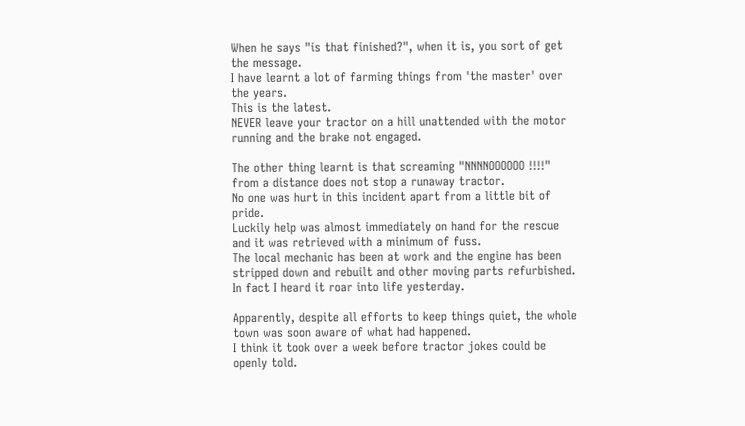When he says "is that finished?", when it is, you sort of get the message.
I have learnt a lot of farming things from 'the master' over the years.
This is the latest.
NEVER leave your tractor on a hill unattended with the motor running and the brake not engaged.

The other thing learnt is that screaming "NNNNOOOOOO !!!!" from a distance does not stop a runaway tractor.
No one was hurt in this incident apart from a little bit of pride.
Luckily help was almost immediately on hand for the rescue and it was retrieved with a minimum of fuss.
The local mechanic has been at work and the engine has been stripped down and rebuilt and other moving parts refurbished.
In fact I heard it roar into life yesterday.

Apparently, despite all efforts to keep things quiet, the whole town was soon aware of what had happened.
I think it took over a week before tractor jokes could be openly told.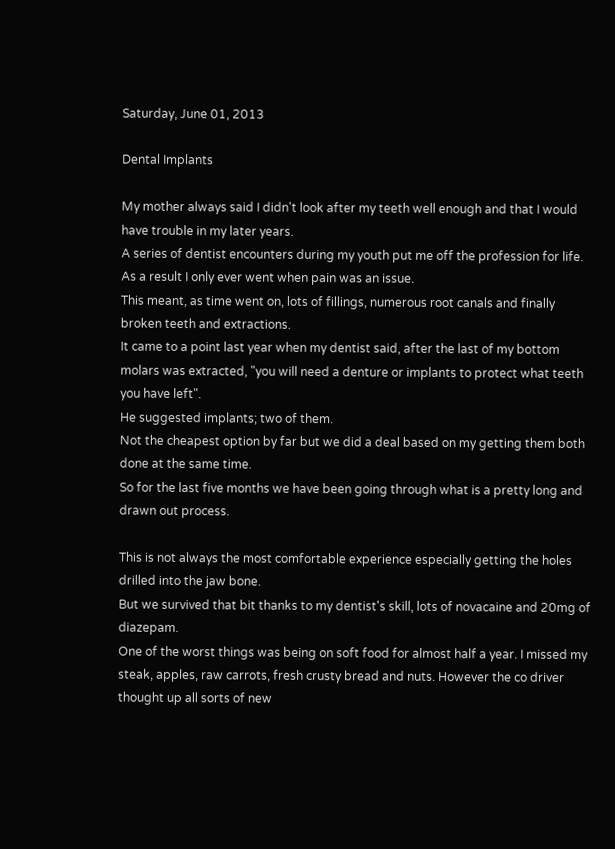Saturday, June 01, 2013

Dental Implants

My mother always said I didn't look after my teeth well enough and that I would have trouble in my later years.
A series of dentist encounters during my youth put me off the profession for life.
As a result I only ever went when pain was an issue.
This meant, as time went on, lots of fillings, numerous root canals and finally broken teeth and extractions.
It came to a point last year when my dentist said, after the last of my bottom molars was extracted, "you will need a denture or implants to protect what teeth you have left".
He suggested implants; two of them.
Not the cheapest option by far but we did a deal based on my getting them both done at the same time.
So for the last five months we have been going through what is a pretty long and drawn out process.

This is not always the most comfortable experience especially getting the holes drilled into the jaw bone.
But we survived that bit thanks to my dentist's skill, lots of novacaine and 20mg of diazepam.
One of the worst things was being on soft food for almost half a year. I missed my steak, apples, raw carrots, fresh crusty bread and nuts. However the co driver thought up all sorts of new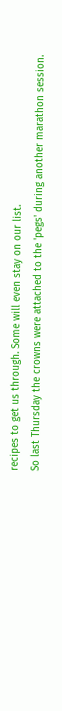recipes to get us through. Some will even stay on our list.
So last Thursday the crowns were attached to the 'pegs' during another marathon session.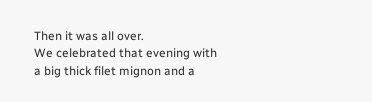Then it was all over.
We celebrated that evening with a big thick filet mignon and a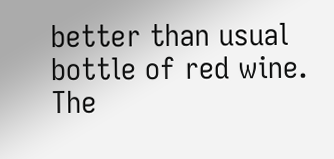better than usual bottle of red wine.
The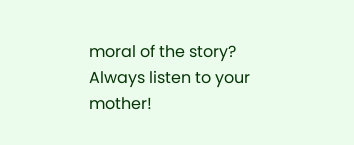moral of the story?
Always listen to your mother!